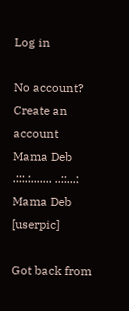Log in

No account? Create an account
Mama Deb
.:::.:....... ..::...:
Mama Deb [userpic]

Got back from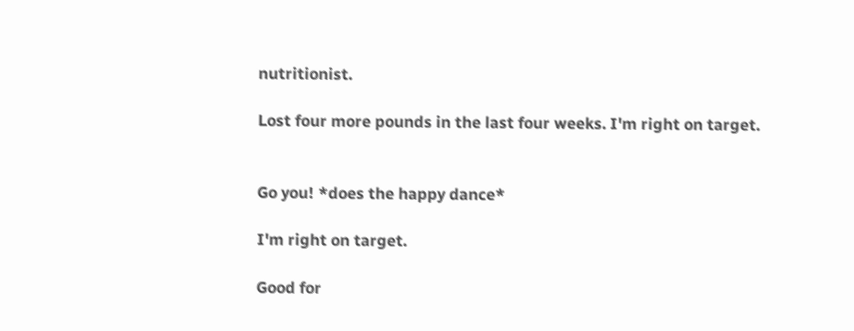nutritionist.

Lost four more pounds in the last four weeks. I'm right on target.


Go you! *does the happy dance*

I'm right on target.

Good for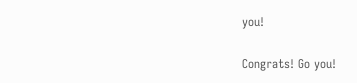you!

Congrats! Go you!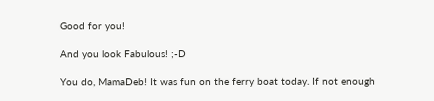Good for you!

And you look Fabulous! ;-D

You do, MamaDeb! It was fun on the ferry boat today. If not enough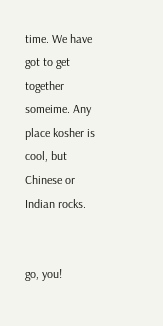time. We have got to get together someime. Any place kosher is cool, but Chinese or Indian rocks.


go, you!